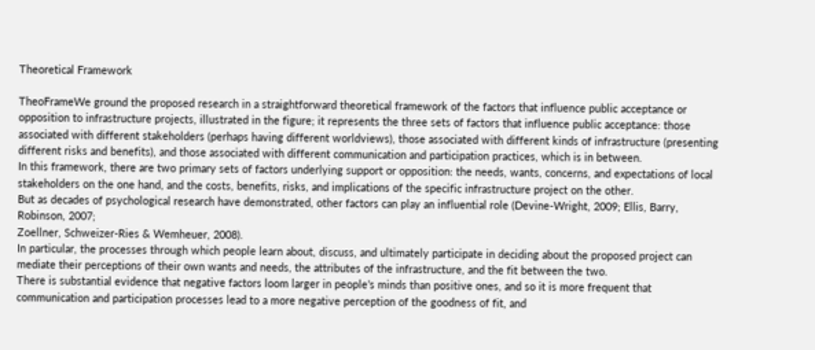Theoretical Framework

TheoFrameWe ground the proposed research in a straightforward theoretical framework of the factors that influence public acceptance or opposition to infrastructure projects, illustrated in the figure; it represents the three sets of factors that influence public acceptance: those associated with different stakeholders (perhaps having different worldviews), those associated with different kinds of infrastructure (presenting different risks and benefits), and those associated with different communication and participation practices, which is in between.
In this framework, there are two primary sets of factors underlying support or opposition: the needs, wants, concerns, and expectations of local stakeholders on the one hand, and the costs, benefits, risks, and implications of the specific infrastructure project on the other.
But as decades of psychological research have demonstrated, other factors can play an influential role (Devine-Wright, 2009; Ellis, Barry, Robinson, 2007;
Zoellner, Schweizer-Ries & Wemheuer, 2008).
In particular, the processes through which people learn about, discuss, and ultimately participate in deciding about the proposed project can mediate their perceptions of their own wants and needs, the attributes of the infrastructure, and the fit between the two.
There is substantial evidence that negative factors loom larger in people’s minds than positive ones, and so it is more frequent that communication and participation processes lead to a more negative perception of the goodness of fit, and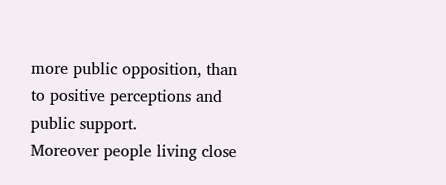more public opposition, than to positive perceptions and public support.
Moreover people living close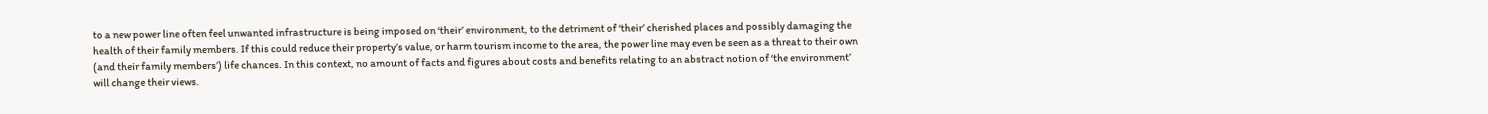to a new power line often feel unwanted infrastructure is being imposed on ‘their’ environment, to the detriment of ‘their’ cherished places and possibly damaging the health of their family members. If this could reduce their property’s value, or harm tourism income to the area, the power line may even be seen as a threat to their own (and their family members’) life chances. In this context, no amount of facts and figures about costs and benefits relating to an abstract notion of ‘the environment’ will change their views.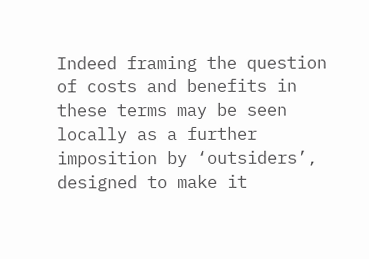Indeed framing the question of costs and benefits in these terms may be seen locally as a further imposition by ‘outsiders’, designed to make it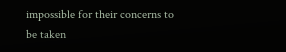impossible for their concerns to be taken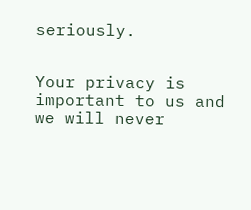seriously.


Your privacy is important to us and we will never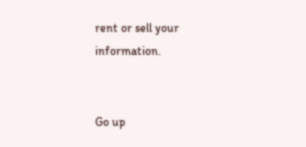rent or sell your information.


Go up